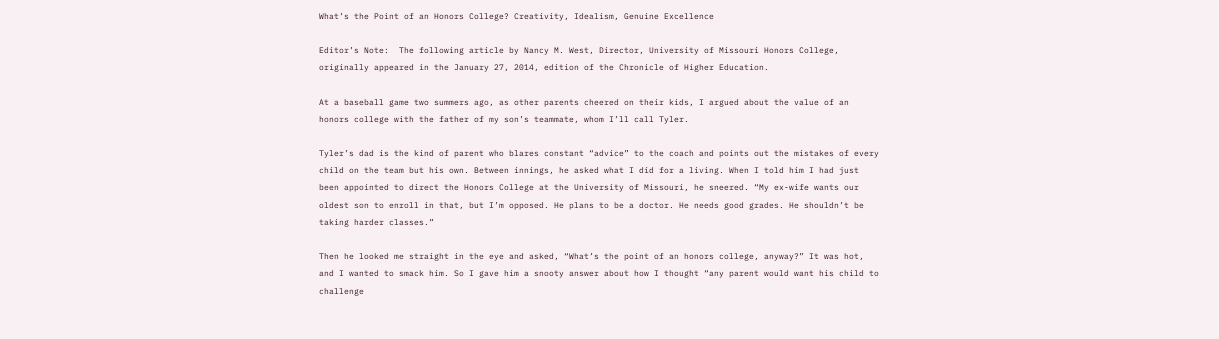What’s the Point of an Honors College? Creativity, Idealism, Genuine Excellence

Editor’s Note:  The following article by Nancy M. West, Director, University of Missouri Honors College, originally appeared in the January 27, 2014, edition of the Chronicle of Higher Education.

At a baseball game two summers ago, as other parents cheered on their kids, I argued about the value of an honors college with the father of my son’s teammate, whom I’ll call Tyler.

Tyler’s dad is the kind of parent who blares constant “advice” to the coach and points out the mistakes of every child on the team but his own. Between innings, he asked what I did for a living. When I told him I had just been appointed to direct the Honors College at the University of Missouri, he sneered. “My ex-wife wants our oldest son to enroll in that, but I’m opposed. He plans to be a doctor. He needs good grades. He shouldn’t be taking harder classes.”

Then he looked me straight in the eye and asked, “What’s the point of an honors college, anyway?” It was hot, and I wanted to smack him. So I gave him a snooty answer about how I thought “any parent would want his child to challenge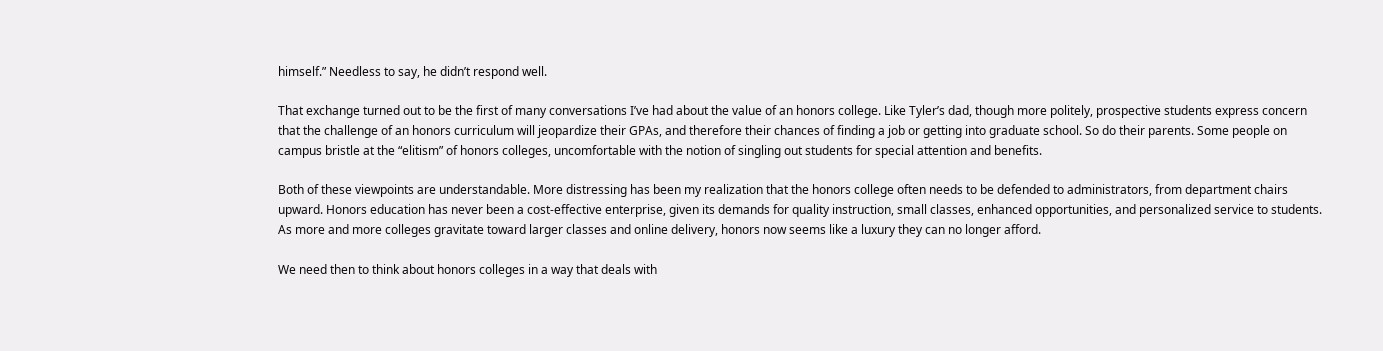himself.” Needless to say, he didn’t respond well.

That exchange turned out to be the first of many conversations I’ve had about the value of an honors college. Like Tyler’s dad, though more politely, prospective students express concern that the challenge of an honors curriculum will jeopardize their GPAs, and therefore their chances of finding a job or getting into graduate school. So do their parents. Some people on campus bristle at the “elitism” of honors colleges, uncomfortable with the notion of singling out students for special attention and benefits.

Both of these viewpoints are understandable. More distressing has been my realization that the honors college often needs to be defended to administrators, from department chairs upward. Honors education has never been a cost-effective enterprise, given its demands for quality instruction, small classes, enhanced opportunities, and personalized service to students. As more and more colleges gravitate toward larger classes and online delivery, honors now seems like a luxury they can no longer afford.

We need then to think about honors colleges in a way that deals with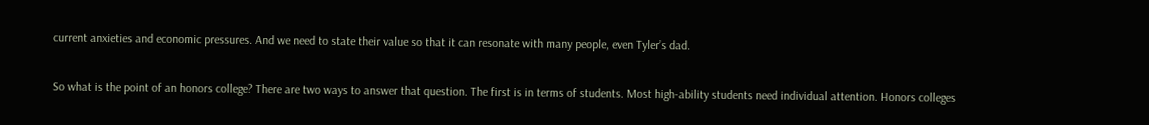current anxieties and economic pressures. And we need to state their value so that it can resonate with many people, even Tyler’s dad.

So what is the point of an honors college? There are two ways to answer that question. The first is in terms of students. Most high-ability students need individual attention. Honors colleges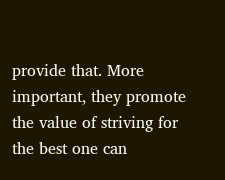provide that. More important, they promote the value of striving for the best one can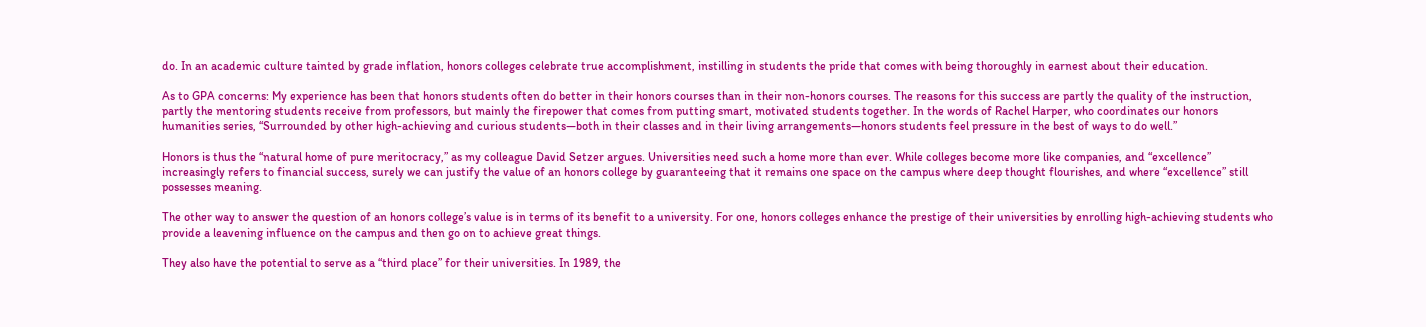do. In an academic culture tainted by grade inflation, honors colleges celebrate true accomplishment, instilling in students the pride that comes with being thoroughly in earnest about their education.

As to GPA concerns: My experience has been that honors students often do better in their honors courses than in their non-honors courses. The reasons for this success are partly the quality of the instruction, partly the mentoring students receive from professors, but mainly the firepower that comes from putting smart, motivated students together. In the words of Rachel Harper, who coordinates our honors humanities series, “Surrounded by other high-achieving and curious students—both in their classes and in their living arrangements—honors students feel pressure in the best of ways to do well.”

Honors is thus the “natural home of pure meritocracy,” as my colleague David Setzer argues. Universities need such a home more than ever. While colleges become more like companies, and “excellence” increasingly refers to financial success, surely we can justify the value of an honors college by guaranteeing that it remains one space on the campus where deep thought flourishes, and where “excellence” still possesses meaning.

The other way to answer the question of an honors college’s value is in terms of its benefit to a university. For one, honors colleges enhance the prestige of their universities by enrolling high-achieving students who provide a leavening influence on the campus and then go on to achieve great things.

They also have the potential to serve as a “third place” for their universities. In 1989, the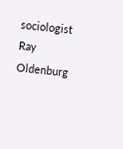sociologist Ray Oldenburg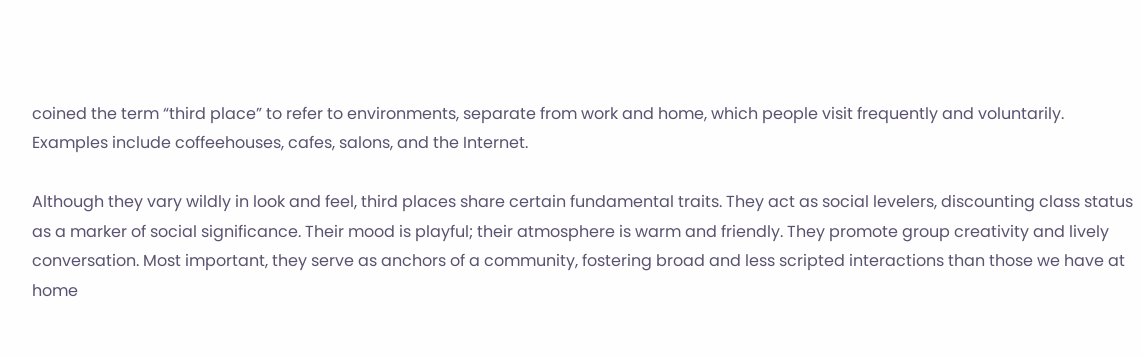coined the term “third place” to refer to environments, separate from work and home, which people visit frequently and voluntarily. Examples include coffeehouses, cafes, salons, and the Internet.

Although they vary wildly in look and feel, third places share certain fundamental traits. They act as social levelers, discounting class status as a marker of social significance. Their mood is playful; their atmosphere is warm and friendly. They promote group creativity and lively conversation. Most important, they serve as anchors of a community, fostering broad and less scripted interactions than those we have at home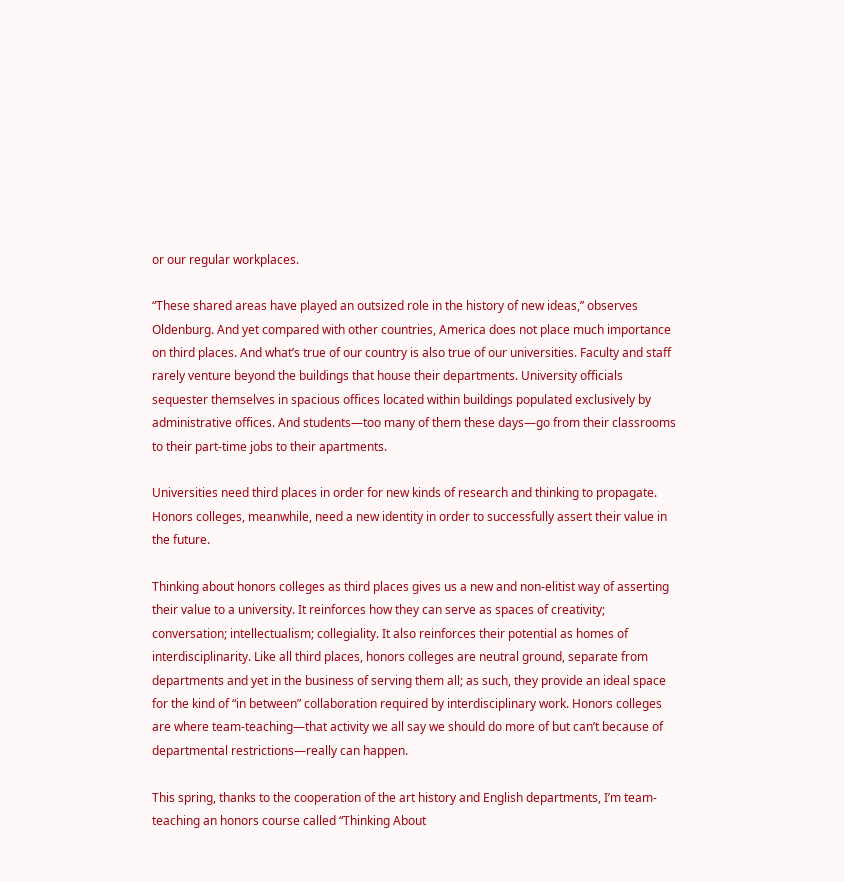or our regular workplaces.

“These shared areas have played an outsized role in the history of new ideas,” observes Oldenburg. And yet compared with other countries, America does not place much importance on third places. And what’s true of our country is also true of our universities. Faculty and staff rarely venture beyond the buildings that house their departments. University officials sequester themselves in spacious offices located within buildings populated exclusively by administrative offices. And students—too many of them these days—go from their classrooms to their part-time jobs to their apartments.

Universities need third places in order for new kinds of research and thinking to propagate. Honors colleges, meanwhile, need a new identity in order to successfully assert their value in the future.

Thinking about honors colleges as third places gives us a new and non-elitist way of asserting their value to a university. It reinforces how they can serve as spaces of creativity; conversation; intellectualism; collegiality. It also reinforces their potential as homes of interdisciplinarity. Like all third places, honors colleges are neutral ground, separate from departments and yet in the business of serving them all; as such, they provide an ideal space for the kind of “in between” collaboration required by interdisciplinary work. Honors colleges are where team-teaching—that activity we all say we should do more of but can’t because of departmental restrictions—really can happen.

This spring, thanks to the cooperation of the art history and English departments, I’m team-teaching an honors course called “Thinking About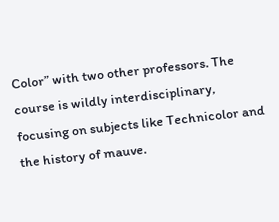Color” with two other professors. The course is wildly interdisciplinary, focusing on subjects like Technicolor and the history of mauve.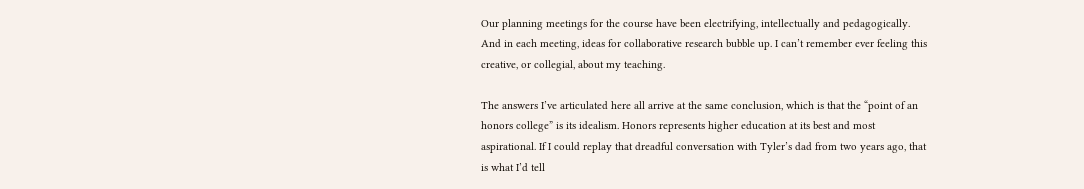Our planning meetings for the course have been electrifying, intellectually and pedagogically. And in each meeting, ideas for collaborative research bubble up. I can’t remember ever feeling this creative, or collegial, about my teaching.

The answers I’ve articulated here all arrive at the same conclusion, which is that the “point of an honors college” is its idealism. Honors represents higher education at its best and most aspirational. If I could replay that dreadful conversation with Tyler’s dad from two years ago, that is what I’d tell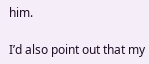him.

I’d also point out that my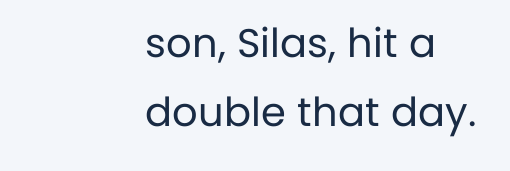son, Silas, hit a double that day.